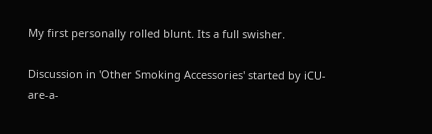My first personally rolled blunt. Its a full swisher.

Discussion in 'Other Smoking Accessories' started by iCU-are-a-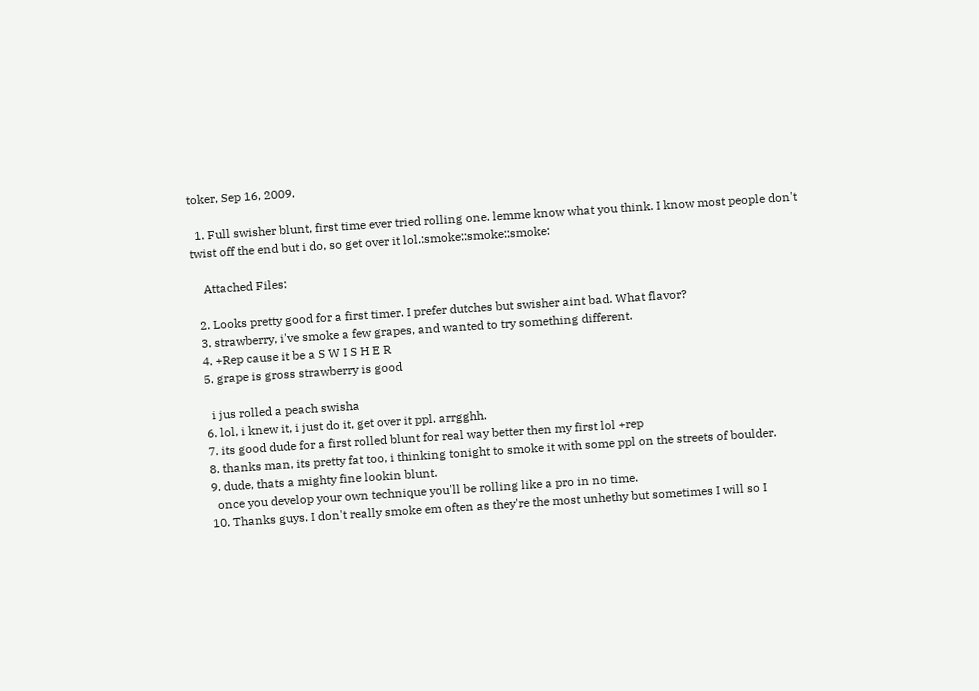toker, Sep 16, 2009.

  1. Full swisher blunt, first time ever tried rolling one. lemme know what you think. I know most people don't twist off the end but i do, so get over it lol.:smoke::smoke::smoke:

    Attached Files:

  2. Looks pretty good for a first timer. I prefer dutches but swisher aint bad. What flavor?
  3. strawberry, i've smoke a few grapes, and wanted to try something different.
  4. +Rep cause it be a S W I S H E R
  5. grape is gross strawberry is good

    i jus rolled a peach swisha
  6. lol, i knew it, i just do it, get over it ppl. arrgghh.
  7. its good dude for a first rolled blunt for real way better then my first lol +rep
  8. thanks man, its pretty fat too, i thinking tonight to smoke it with some ppl on the streets of boulder.
  9. dude, thats a mighty fine lookin blunt.
    once you develop your own technique you'll be rolling like a pro in no time.
  10. Thanks guys. I don't really smoke em often as they're the most unhethy but sometimes I will so I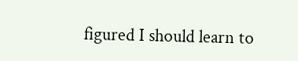figured I should learn to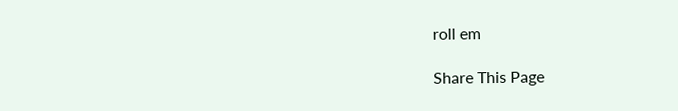roll em

Share This Page